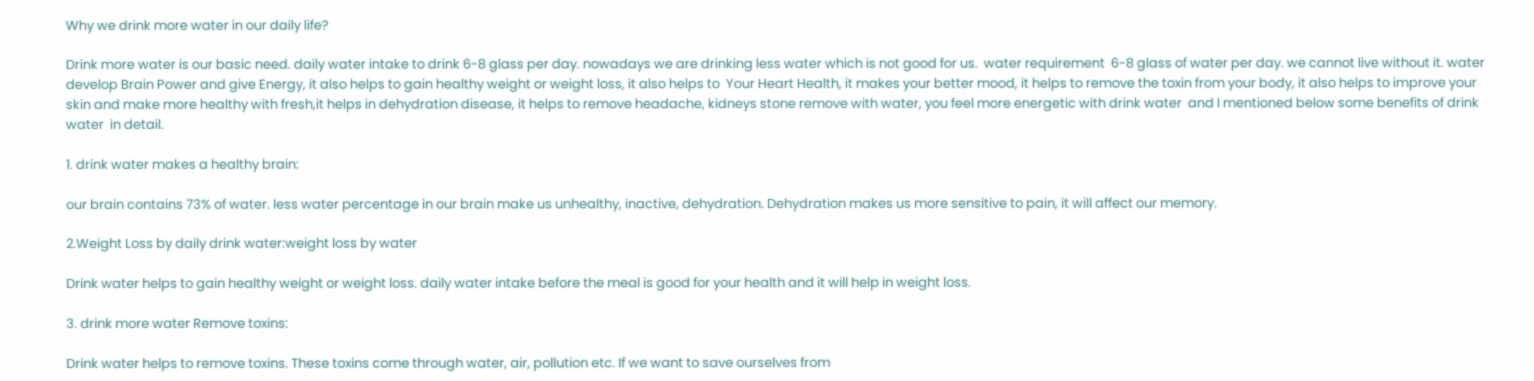Why we drink more water in our daily life?

Drink more water is our basic need. daily water intake to drink 6-8 glass per day. nowadays we are drinking less water which is not good for us.  water requirement  6-8 glass of water per day. we cannot live without it. water develop Brain Power and give Energy, it also helps to gain healthy weight or weight loss, it also helps to  Your Heart Health, it makes your better mood, it helps to remove the toxin from your body, it also helps to improve your skin and make more healthy with fresh,it helps in dehydration disease, it helps to remove headache, kidneys stone remove with water, you feel more energetic with drink water  and I mentioned below some benefits of drink water  in detail.

1. drink water makes a healthy brain:

our brain contains 73% of water. less water percentage in our brain make us unhealthy, inactive, dehydration. Dehydration makes us more sensitive to pain, it will affect our memory.

2.Weight Loss by daily drink water:weight loss by water

Drink water helps to gain healthy weight or weight loss. daily water intake before the meal is good for your health and it will help in weight loss.

3. drink more water Remove toxins:

Drink water helps to remove toxins. These toxins come through water, air, pollution etc. If we want to save ourselves from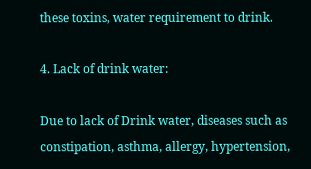these toxins, water requirement to drink.

4. Lack of drink water:

Due to lack of Drink water, diseases such as constipation, asthma, allergy, hypertension,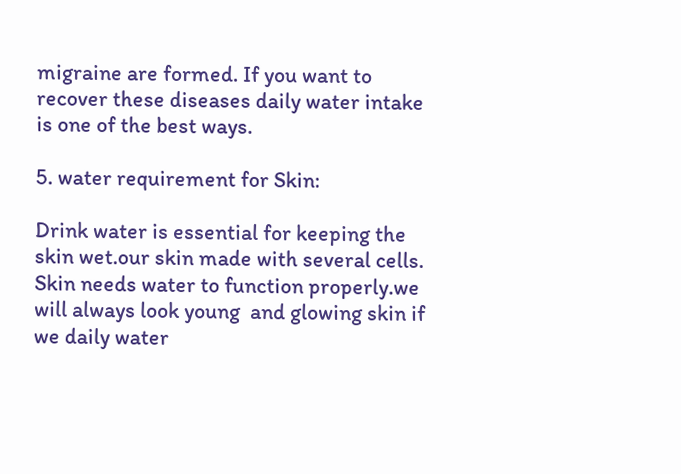migraine are formed. If you want to recover these diseases daily water intake is one of the best ways.

5. water requirement for Skin:

Drink water is essential for keeping the skin wet.our skin made with several cells. Skin needs water to function properly.we will always look young  and glowing skin if we daily water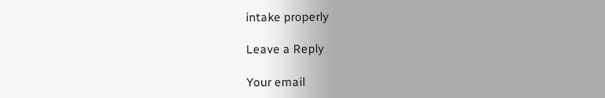intake properly

Leave a Reply

Your email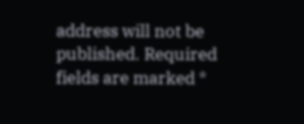address will not be published. Required fields are marked *